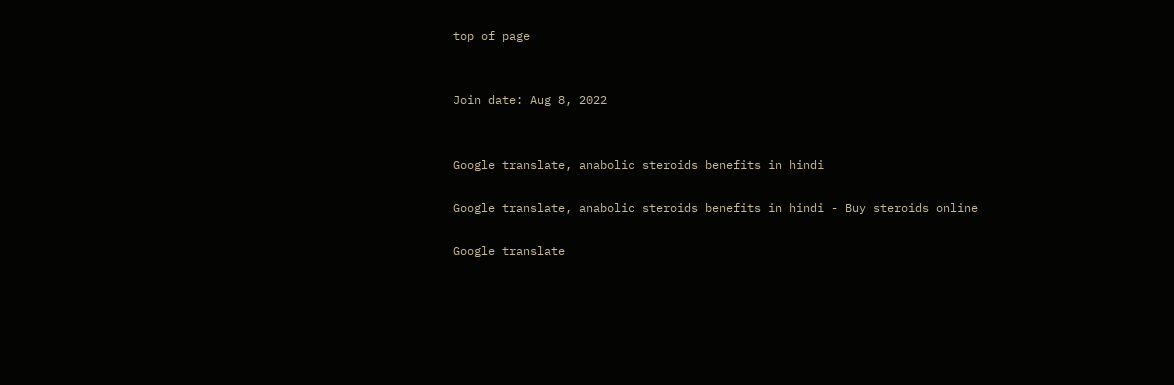top of page


Join date: Aug 8, 2022


Google translate, anabolic steroids benefits in hindi

Google translate, anabolic steroids benefits in hindi - Buy steroids online

Google translate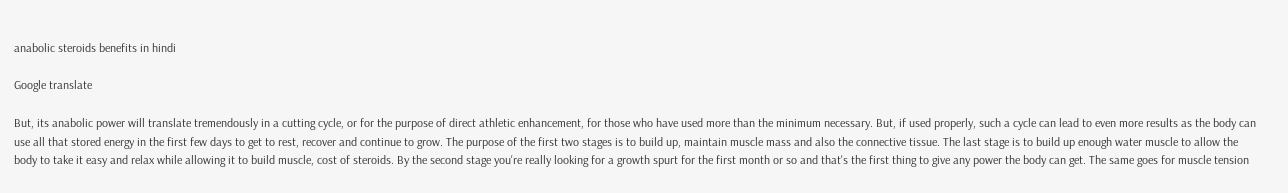anabolic steroids benefits in hindi

Google translate

But, its anabolic power will translate tremendously in a cutting cycle, or for the purpose of direct athletic enhancement, for those who have used more than the minimum necessary. But, if used properly, such a cycle can lead to even more results as the body can use all that stored energy in the first few days to get to rest, recover and continue to grow. The purpose of the first two stages is to build up, maintain muscle mass and also the connective tissue. The last stage is to build up enough water muscle to allow the body to take it easy and relax while allowing it to build muscle, cost of steroids. By the second stage you're really looking for a growth spurt for the first month or so and that's the first thing to give any power the body can get. The same goes for muscle tension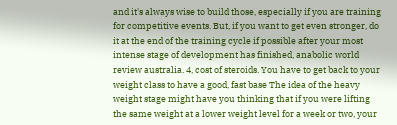and it's always wise to build those, especially if you are training for competitive events. But, if you want to get even stronger, do it at the end of the training cycle if possible after your most intense stage of development has finished, anabolic world review australia. 4, cost of steroids. You have to get back to your weight class to have a good, fast base The idea of the heavy weight stage might have you thinking that if you were lifting the same weight at a lower weight level for a week or two, your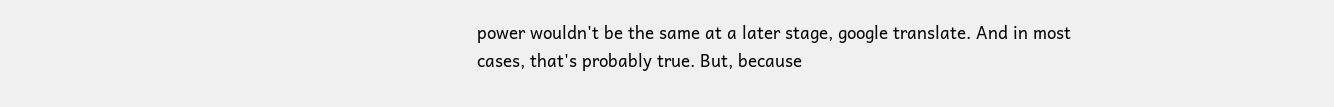power wouldn't be the same at a later stage, google translate. And in most cases, that's probably true. But, because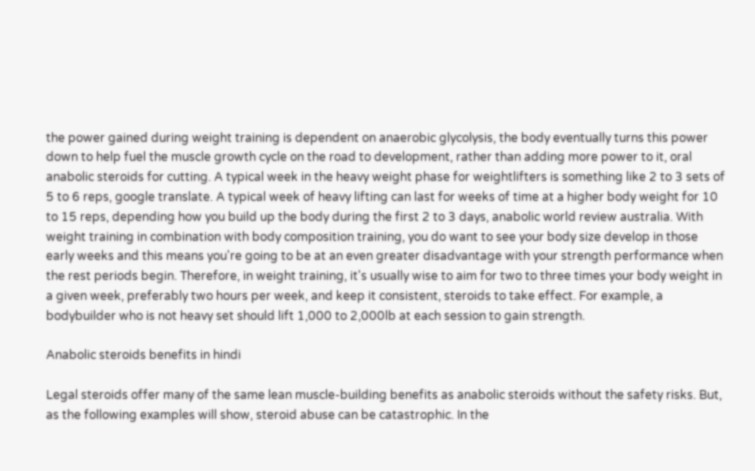the power gained during weight training is dependent on anaerobic glycolysis, the body eventually turns this power down to help fuel the muscle growth cycle on the road to development, rather than adding more power to it, oral anabolic steroids for cutting. A typical week in the heavy weight phase for weightlifters is something like 2 to 3 sets of 5 to 6 reps, google translate. A typical week of heavy lifting can last for weeks of time at a higher body weight for 10 to 15 reps, depending how you build up the body during the first 2 to 3 days, anabolic world review australia. With weight training in combination with body composition training, you do want to see your body size develop in those early weeks and this means you're going to be at an even greater disadvantage with your strength performance when the rest periods begin. Therefore, in weight training, it's usually wise to aim for two to three times your body weight in a given week, preferably two hours per week, and keep it consistent, steroids to take effect. For example, a bodybuilder who is not heavy set should lift 1,000 to 2,000lb at each session to gain strength.

Anabolic steroids benefits in hindi

Legal steroids offer many of the same lean muscle-building benefits as anabolic steroids without the safety risks. But, as the following examples will show, steroid abuse can be catastrophic. In the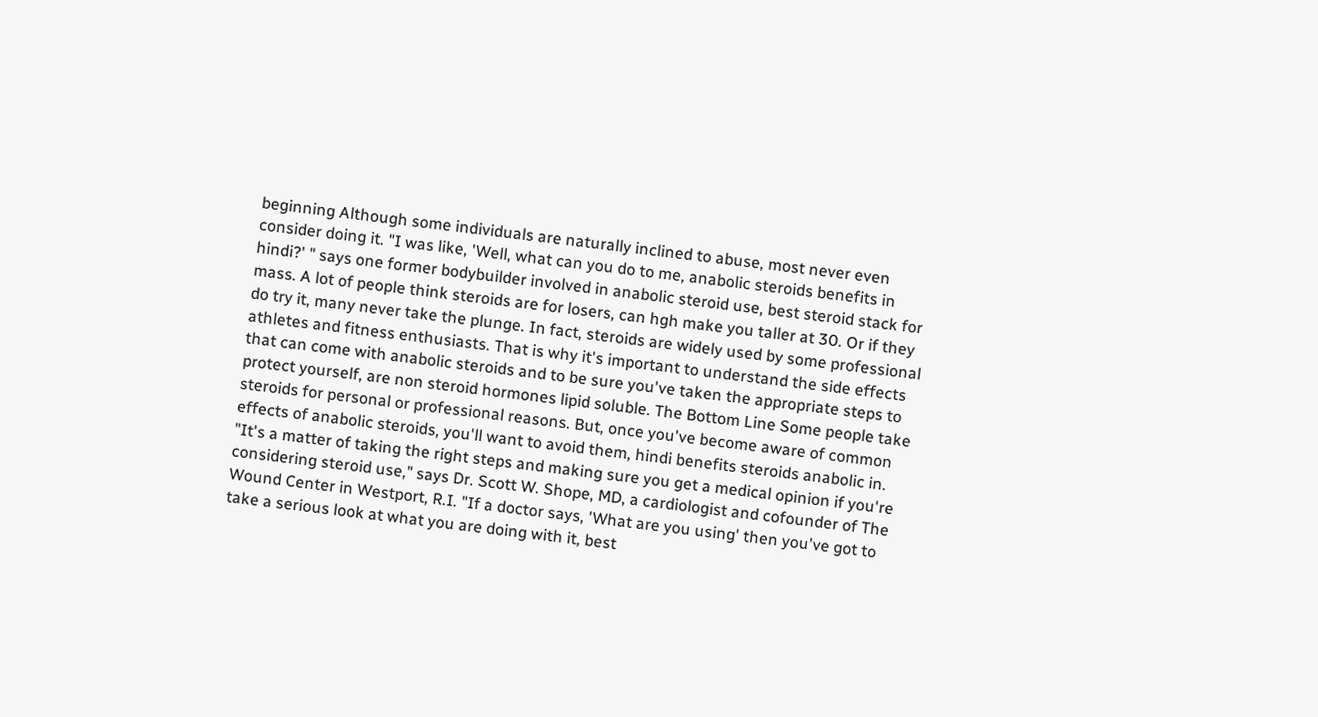beginning Although some individuals are naturally inclined to abuse, most never even consider doing it. "I was like, 'Well, what can you do to me, anabolic steroids benefits in hindi?' " says one former bodybuilder involved in anabolic steroid use, best steroid stack for mass. A lot of people think steroids are for losers, can hgh make you taller at 30. Or if they do try it, many never take the plunge. In fact, steroids are widely used by some professional athletes and fitness enthusiasts. That is why it's important to understand the side effects that can come with anabolic steroids and to be sure you've taken the appropriate steps to protect yourself, are non steroid hormones lipid soluble. The Bottom Line Some people take steroids for personal or professional reasons. But, once you've become aware of common effects of anabolic steroids, you'll want to avoid them, hindi benefits steroids anabolic in. "It's a matter of taking the right steps and making sure you get a medical opinion if you're considering steroid use," says Dr. Scott W. Shope, MD, a cardiologist and cofounder of The Wound Center in Westport, R.I. "If a doctor says, 'What are you using' then you've got to take a serious look at what you are doing with it, best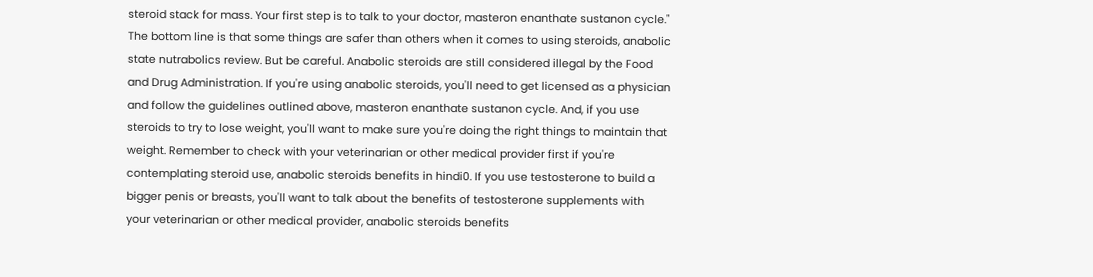steroid stack for mass. Your first step is to talk to your doctor, masteron enanthate sustanon cycle." The bottom line is that some things are safer than others when it comes to using steroids, anabolic state nutrabolics review. But be careful. Anabolic steroids are still considered illegal by the Food and Drug Administration. If you're using anabolic steroids, you'll need to get licensed as a physician and follow the guidelines outlined above, masteron enanthate sustanon cycle. And, if you use steroids to try to lose weight, you'll want to make sure you're doing the right things to maintain that weight. Remember to check with your veterinarian or other medical provider first if you're contemplating steroid use, anabolic steroids benefits in hindi0. If you use testosterone to build a bigger penis or breasts, you'll want to talk about the benefits of testosterone supplements with your veterinarian or other medical provider, anabolic steroids benefits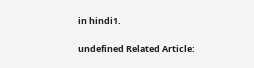in hindi1.

undefined Related Article: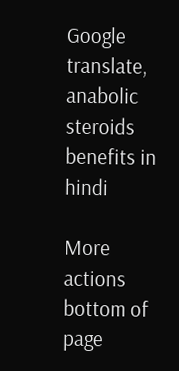Google translate, anabolic steroids benefits in hindi

More actions
bottom of page